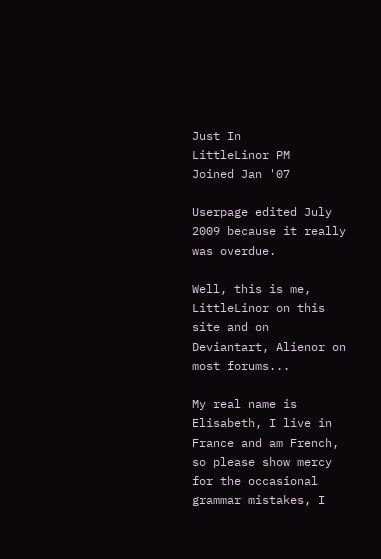Just In
LittleLinor PM
Joined Jan '07

Userpage edited July 2009 because it really was overdue.

Well, this is me, LittleLinor on this site and on Deviantart, Alienor on most forums...

My real name is Elisabeth, I live in France and am French, so please show mercy for the occasional grammar mistakes, I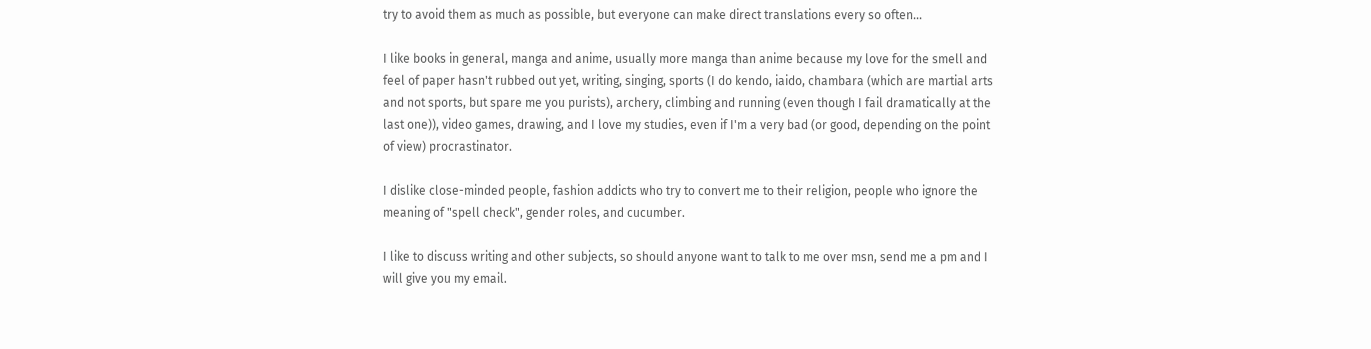try to avoid them as much as possible, but everyone can make direct translations every so often...

I like books in general, manga and anime, usually more manga than anime because my love for the smell and feel of paper hasn't rubbed out yet, writing, singing, sports (I do kendo, iaido, chambara (which are martial arts and not sports, but spare me you purists), archery, climbing and running (even though I fail dramatically at the last one)), video games, drawing, and I love my studies, even if I'm a very bad (or good, depending on the point of view) procrastinator.

I dislike close-minded people, fashion addicts who try to convert me to their religion, people who ignore the meaning of "spell check", gender roles, and cucumber.

I like to discuss writing and other subjects, so should anyone want to talk to me over msn, send me a pm and I will give you my email.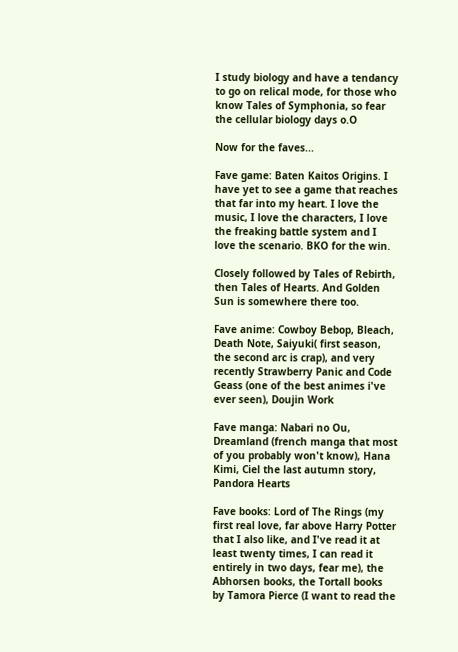I study biology and have a tendancy to go on relical mode, for those who know Tales of Symphonia, so fear the cellular biology days o.O

Now for the faves...

Fave game: Baten Kaitos Origins. I have yet to see a game that reaches that far into my heart. I love the music, I love the characters, I love the freaking battle system and I love the scenario. BKO for the win.

Closely followed by Tales of Rebirth, then Tales of Hearts. And Golden Sun is somewhere there too.

Fave anime: Cowboy Bebop, Bleach, Death Note, Saiyuki( first season, the second arc is crap), and very recently Strawberry Panic and Code Geass (one of the best animes i've ever seen), Doujin Work

Fave manga: Nabari no Ou, Dreamland (french manga that most of you probably won't know), Hana Kimi, Ciel the last autumn story, Pandora Hearts

Fave books: Lord of The Rings (my first real love, far above Harry Potter that I also like, and I've read it at least twenty times, I can read it entirely in two days, fear me), the Abhorsen books, the Tortall books by Tamora Pierce (I want to read the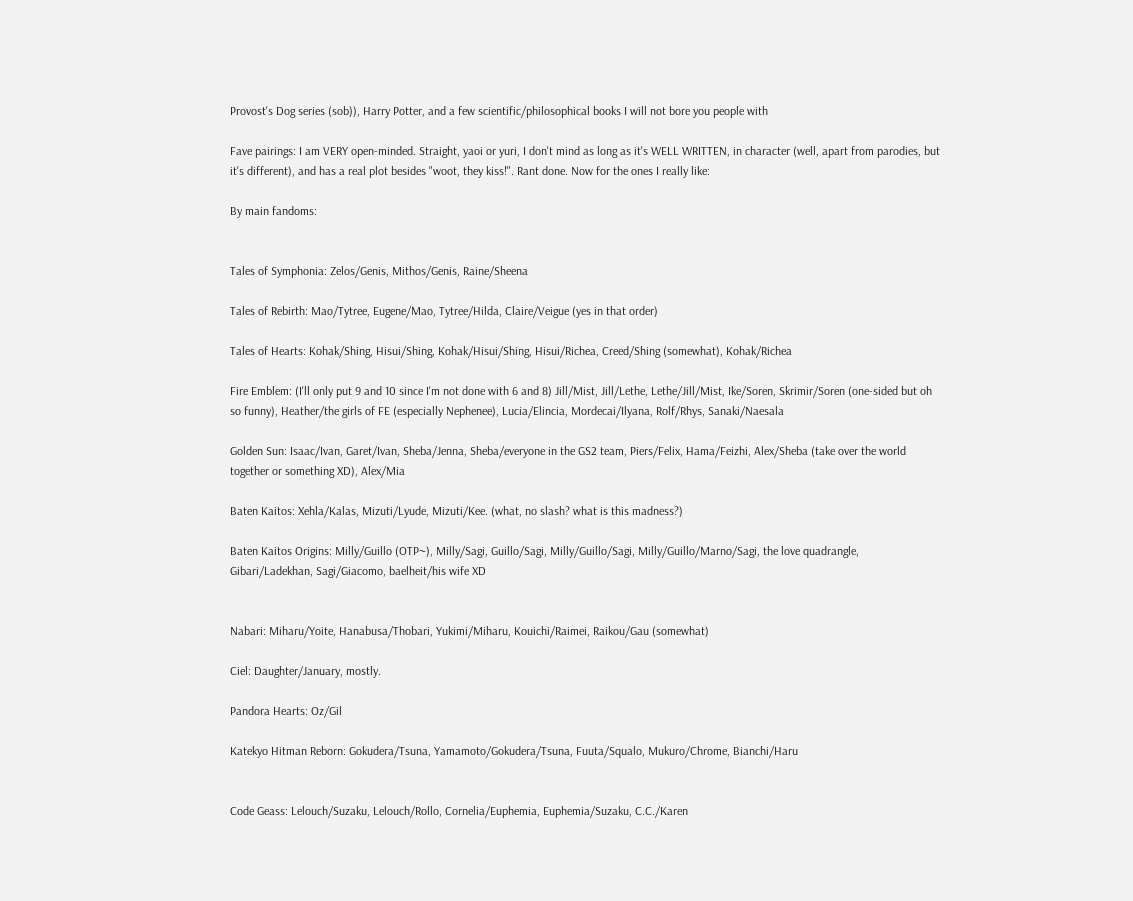Provost's Dog series (sob)), Harry Potter, and a few scientific/philosophical books I will not bore you people with

Fave pairings: I am VERY open-minded. Straight, yaoi or yuri, I don't mind as long as it's WELL WRITTEN, in character (well, apart from parodies, but it's different), and has a real plot besides "woot, they kiss!". Rant done. Now for the ones I really like:

By main fandoms:


Tales of Symphonia: Zelos/Genis, Mithos/Genis, Raine/Sheena

Tales of Rebirth: Mao/Tytree, Eugene/Mao, Tytree/Hilda, Claire/Veigue (yes in that order)

Tales of Hearts: Kohak/Shing, Hisui/Shing, Kohak/Hisui/Shing, Hisui/Richea, Creed/Shing (somewhat), Kohak/Richea

Fire Emblem: (I'll only put 9 and 10 since I'm not done with 6 and 8) Jill/Mist, Jill/Lethe, Lethe/Jill/Mist, Ike/Soren, Skrimir/Soren (one-sided but oh so funny), Heather/the girls of FE (especially Nephenee), Lucia/Elincia, Mordecai/Ilyana, Rolf/Rhys, Sanaki/Naesala

Golden Sun: Isaac/Ivan, Garet/Ivan, Sheba/Jenna, Sheba/everyone in the GS2 team, Piers/Felix, Hama/Feizhi, Alex/Sheba (take over the world together or something XD), Alex/Mia

Baten Kaitos: Xehla/Kalas, Mizuti/Lyude, Mizuti/Kee. (what, no slash? what is this madness?)

Baten Kaitos Origins: Milly/Guillo (OTP~), Milly/Sagi, Guillo/Sagi, Milly/Guillo/Sagi, Milly/Guillo/Marno/Sagi, the love quadrangle, Gibari/Ladekhan, Sagi/Giacomo, baelheit/his wife XD


Nabari: Miharu/Yoite, Hanabusa/Thobari, Yukimi/Miharu, Kouichi/Raimei, Raikou/Gau (somewhat)

Ciel: Daughter/January, mostly.

Pandora Hearts: Oz/Gil

Katekyo Hitman Reborn: Gokudera/Tsuna, Yamamoto/Gokudera/Tsuna, Fuuta/Squalo, Mukuro/Chrome, Bianchi/Haru


Code Geass: Lelouch/Suzaku, Lelouch/Rollo, Cornelia/Euphemia, Euphemia/Suzaku, C.C./Karen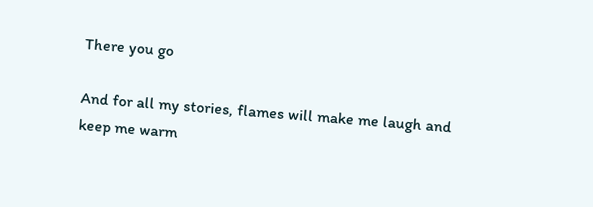There you go

And for all my stories, flames will make me laugh and keep me warm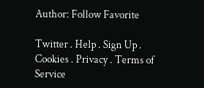Author: Follow Favorite

Twitter . Help . Sign Up . Cookies . Privacy . Terms of Service